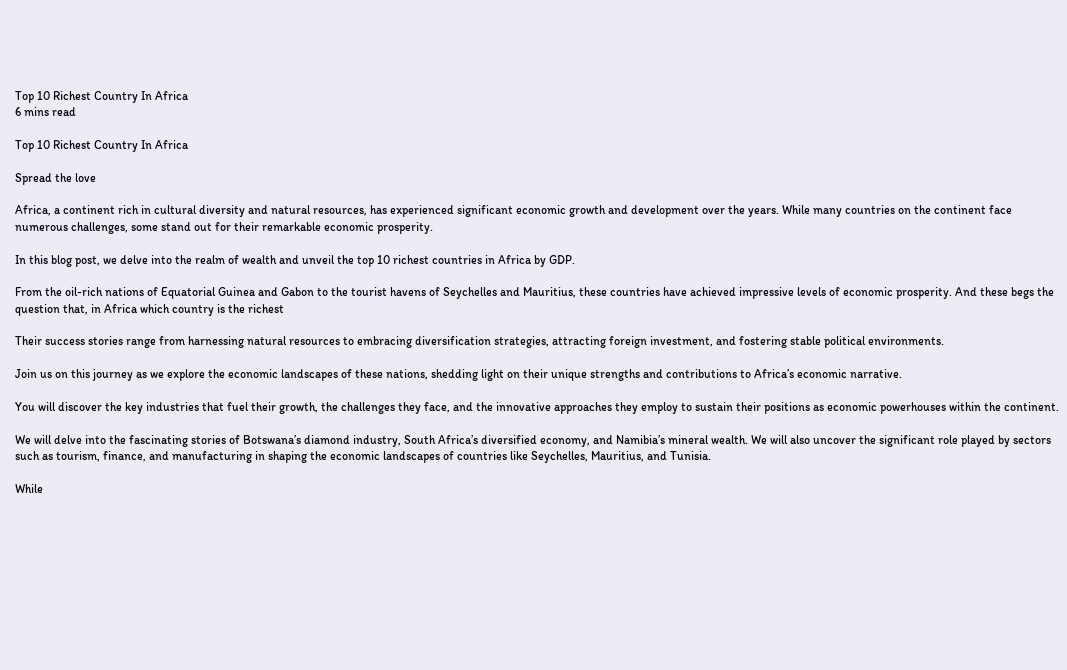Top 10 Richest Country In Africa
6 mins read

Top 10 Richest Country In Africa

Spread the love

Africa, a continent rich in cultural diversity and natural resources, has experienced significant economic growth and development over the years. While many countries on the continent face numerous challenges, some stand out for their remarkable economic prosperity.

In this blog post, we delve into the realm of wealth and unveil the top 10 richest countries in Africa by GDP.

From the oil-rich nations of Equatorial Guinea and Gabon to the tourist havens of Seychelles and Mauritius, these countries have achieved impressive levels of economic prosperity. And these begs the question that, in Africa which country is the richest

Their success stories range from harnessing natural resources to embracing diversification strategies, attracting foreign investment, and fostering stable political environments.

Join us on this journey as we explore the economic landscapes of these nations, shedding light on their unique strengths and contributions to Africa’s economic narrative.

You will discover the key industries that fuel their growth, the challenges they face, and the innovative approaches they employ to sustain their positions as economic powerhouses within the continent.

We will delve into the fascinating stories of Botswana’s diamond industry, South Africa’s diversified economy, and Namibia’s mineral wealth. We will also uncover the significant role played by sectors such as tourism, finance, and manufacturing in shaping the economic landscapes of countries like Seychelles, Mauritius, and Tunisia.

While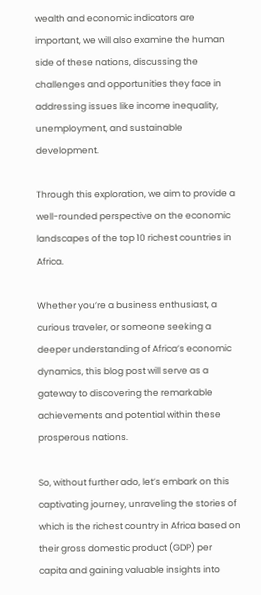wealth and economic indicators are important, we will also examine the human side of these nations, discussing the challenges and opportunities they face in addressing issues like income inequality, unemployment, and sustainable development.

Through this exploration, we aim to provide a well-rounded perspective on the economic landscapes of the top 10 richest countries in Africa.

Whether you’re a business enthusiast, a curious traveler, or someone seeking a deeper understanding of Africa’s economic dynamics, this blog post will serve as a gateway to discovering the remarkable achievements and potential within these prosperous nations.

So, without further ado, let’s embark on this captivating journey, unraveling the stories of which is the richest country in Africa based on their gross domestic product (GDP) per capita and gaining valuable insights into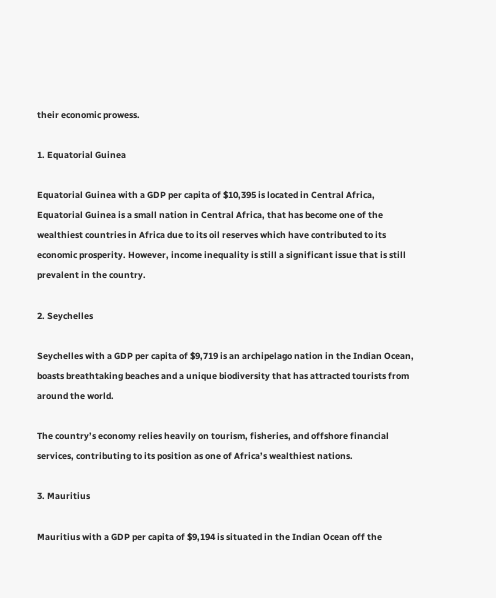their economic prowess.

1. Equatorial Guinea

Equatorial Guinea with a GDP per capita of $10,395 is located in Central Africa, Equatorial Guinea is a small nation in Central Africa, that has become one of the wealthiest countries in Africa due to its oil reserves which have contributed to its economic prosperity. However, income inequality is still a significant issue that is still prevalent in the country.

2. Seychelles

Seychelles with a GDP per capita of $9,719 is an archipelago nation in the Indian Ocean, boasts breathtaking beaches and a unique biodiversity that has attracted tourists from around the world.

The country’s economy relies heavily on tourism, fisheries, and offshore financial services, contributing to its position as one of Africa’s wealthiest nations.

3. Mauritius

Mauritius with a GDP per capita of $9,194 is situated in the Indian Ocean off the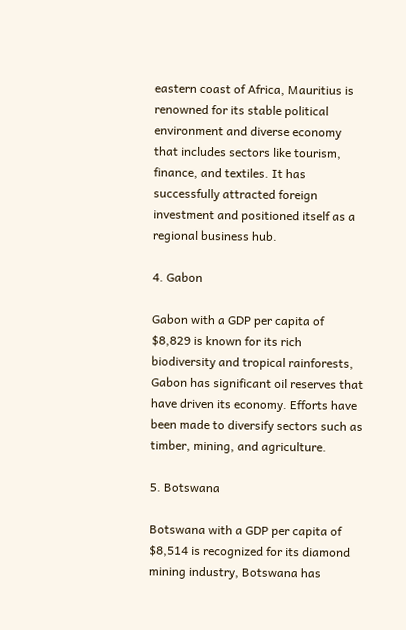eastern coast of Africa, Mauritius is renowned for its stable political environment and diverse economy that includes sectors like tourism, finance, and textiles. It has successfully attracted foreign investment and positioned itself as a regional business hub.

4. Gabon

Gabon with a GDP per capita of $8,829 is known for its rich biodiversity and tropical rainforests, Gabon has significant oil reserves that have driven its economy. Efforts have been made to diversify sectors such as timber, mining, and agriculture.

5. Botswana

Botswana with a GDP per capita of $8,514 is recognized for its diamond mining industry, Botswana has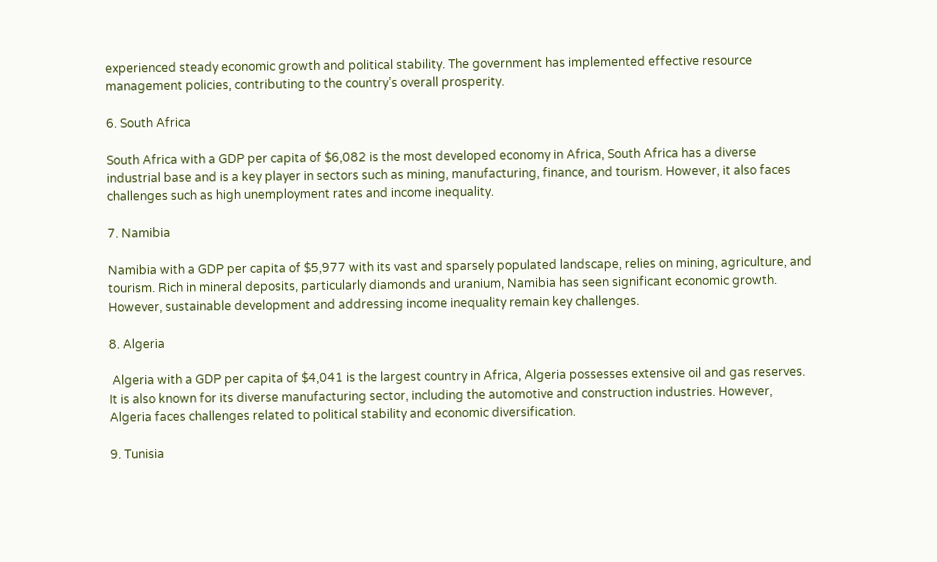experienced steady economic growth and political stability. The government has implemented effective resource management policies, contributing to the country’s overall prosperity.

6. South Africa

South Africa with a GDP per capita of $6,082 is the most developed economy in Africa, South Africa has a diverse industrial base and is a key player in sectors such as mining, manufacturing, finance, and tourism. However, it also faces challenges such as high unemployment rates and income inequality.

7. Namibia

Namibia with a GDP per capita of $5,977 with its vast and sparsely populated landscape, relies on mining, agriculture, and tourism. Rich in mineral deposits, particularly diamonds and uranium, Namibia has seen significant economic growth. However, sustainable development and addressing income inequality remain key challenges.

8. Algeria

 Algeria with a GDP per capita of $4,041 is the largest country in Africa, Algeria possesses extensive oil and gas reserves. It is also known for its diverse manufacturing sector, including the automotive and construction industries. However, Algeria faces challenges related to political stability and economic diversification.

9. Tunisia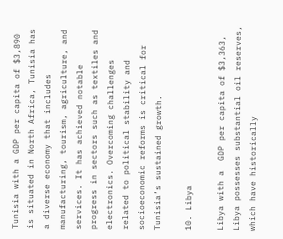Tunisia with a GDP per capita of $3,890 is situated in North Africa, Tunisia has a diverse economy that includes manufacturing, tourism, agriculture, and services. It has achieved notable progress in sectors such as textiles and electronics. Overcoming challenges related to political stability and socioeconomic reforms is critical for Tunisia’s sustained growth.

10. Libya

Libya with a  GDP per capita of $3,363, Libya possesses substantial oil reserves, which have historically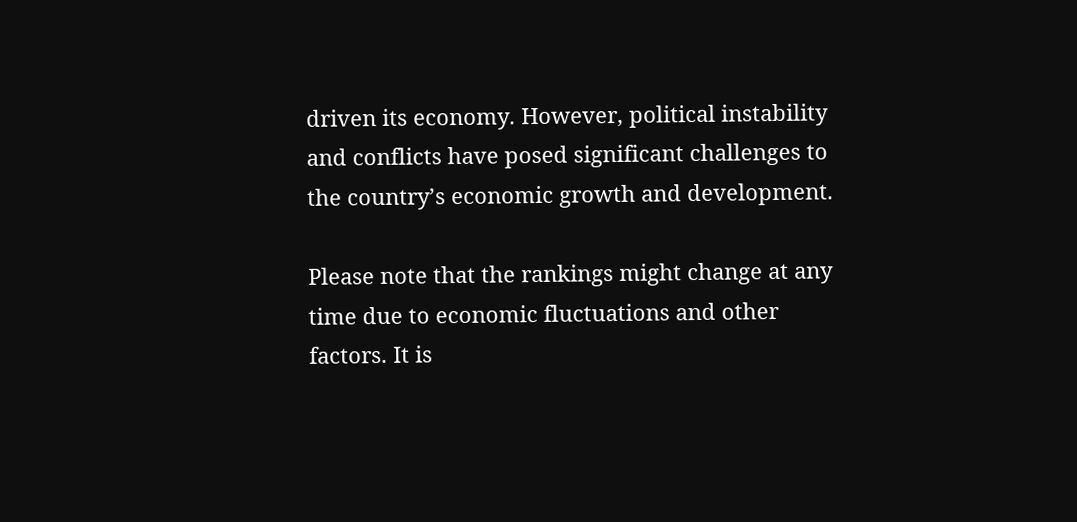driven its economy. However, political instability and conflicts have posed significant challenges to the country’s economic growth and development.

Please note that the rankings might change at any time due to economic fluctuations and other factors. It is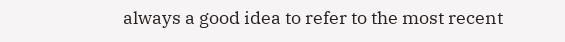always a good idea to refer to the most recent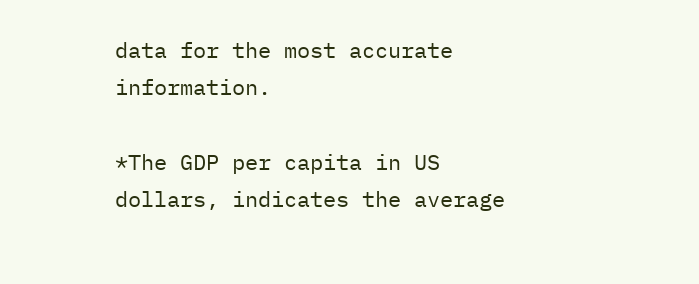data for the most accurate information.

*The GDP per capita in US dollars, indicates the average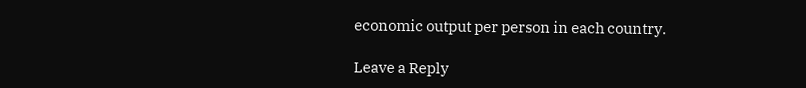economic output per person in each country.

Leave a Reply